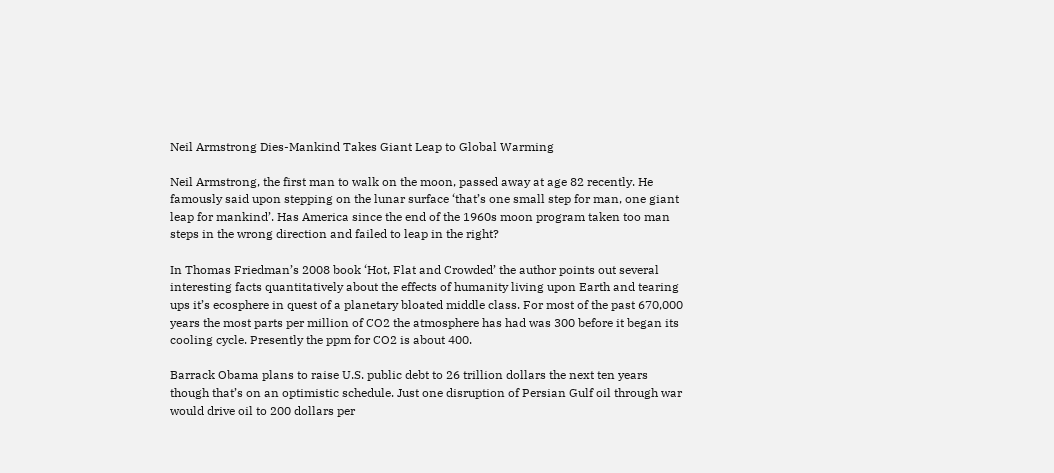Neil Armstrong Dies-Mankind Takes Giant Leap to Global Warming

Neil Armstrong, the first man to walk on the moon, passed away at age 82 recently. He famously said upon stepping on the lunar surface ‘that’s one small step for man, one giant leap for mankind’. Has America since the end of the 1960s moon program taken too man steps in the wrong direction and failed to leap in the right?

In Thomas Friedman’s 2008 book ‘Hot, Flat and Crowded’ the author points out several interesting facts quantitatively about the effects of humanity living upon Earth and tearing ups it’s ecosphere in quest of a planetary bloated middle class. For most of the past 670,000 years the most parts per million of CO2 the atmosphere has had was 300 before it began its cooling cycle. Presently the ppm for CO2 is about 400.

Barrack Obama plans to raise U.S. public debt to 26 trillion dollars the next ten years though that’s on an optimistic schedule. Just one disruption of Persian Gulf oil through war would drive oil to 200 dollars per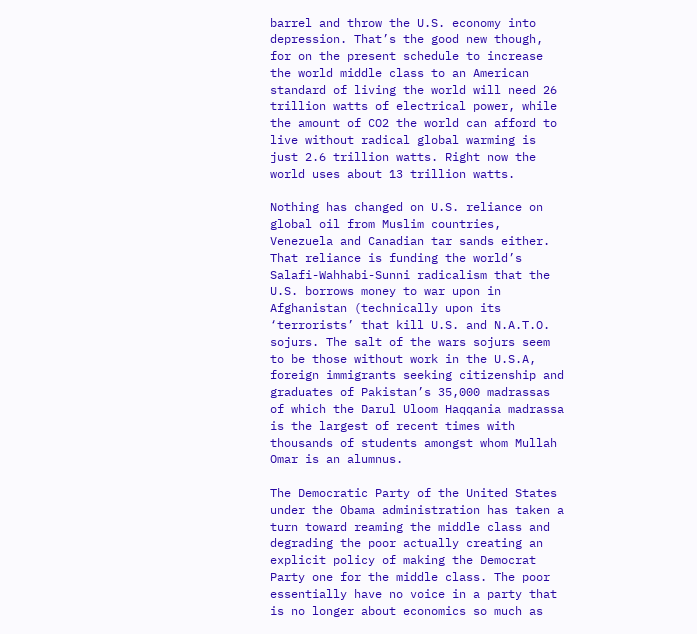barrel and throw the U.S. economy into depression. That’s the good new though, for on the present schedule to increase the world middle class to an American standard of living the world will need 26 trillion watts of electrical power, while the amount of CO2 the world can afford to live without radical global warming is just 2.6 trillion watts. Right now the world uses about 13 trillion watts.

Nothing has changed on U.S. reliance on global oil from Muslim countries, Venezuela and Canadian tar sands either. That reliance is funding the world’s Salafi-Wahhabi-Sunni radicalism that the U.S. borrows money to war upon in Afghanistan (technically upon its ‘terrorists’ that kill U.S. and N.A.T.O. sojurs. The salt of the wars sojurs seem to be those without work in the U.S.A, foreign immigrants seeking citizenship and graduates of Pakistan’s 35,000 madrassas of which the Darul Uloom Haqqania madrassa is the largest of recent times with thousands of students amongst whom Mullah Omar is an alumnus.

The Democratic Party of the United States under the Obama administration has taken a turn toward reaming the middle class and degrading the poor actually creating an explicit policy of making the Democrat Party one for the middle class. The poor essentially have no voice in a party that is no longer about economics so much as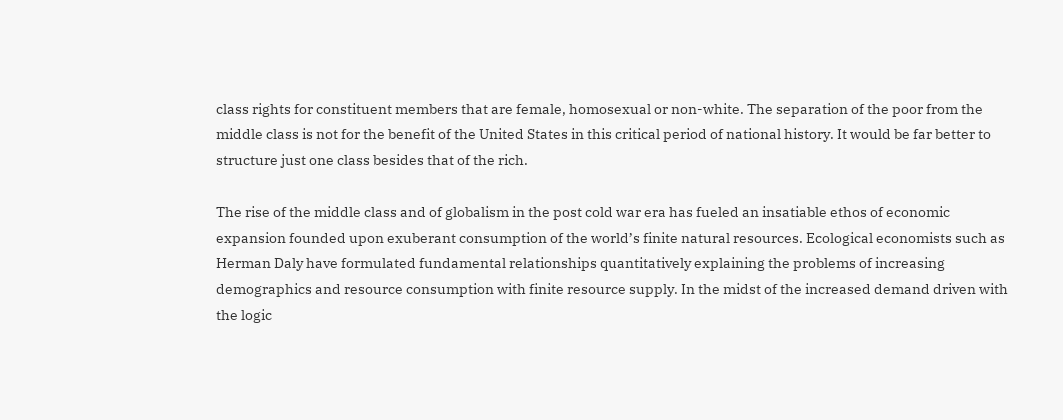class rights for constituent members that are female, homosexual or non-white. The separation of the poor from the middle class is not for the benefit of the United States in this critical period of national history. It would be far better to structure just one class besides that of the rich.

The rise of the middle class and of globalism in the post cold war era has fueled an insatiable ethos of economic expansion founded upon exuberant consumption of the world’s finite natural resources. Ecological economists such as Herman Daly have formulated fundamental relationships quantitatively explaining the problems of increasing demographics and resource consumption with finite resource supply. In the midst of the increased demand driven with the logic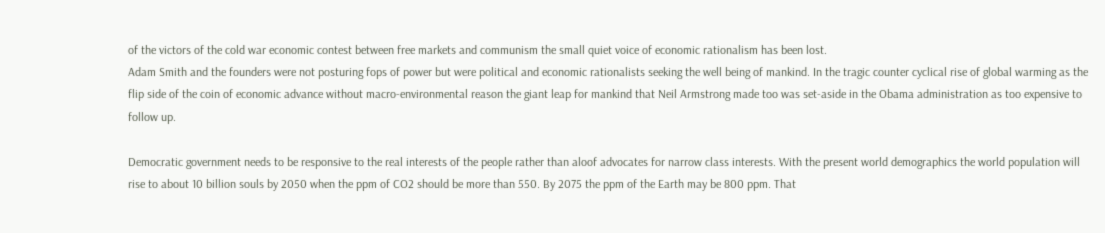of the victors of the cold war economic contest between free markets and communism the small quiet voice of economic rationalism has been lost.
Adam Smith and the founders were not posturing fops of power but were political and economic rationalists seeking the well being of mankind. In the tragic counter cyclical rise of global warming as the flip side of the coin of economic advance without macro-environmental reason the giant leap for mankind that Neil Armstrong made too was set-aside in the Obama administration as too expensive to follow up.

Democratic government needs to be responsive to the real interests of the people rather than aloof advocates for narrow class interests. With the present world demographics the world population will rise to about 10 billion souls by 2050 when the ppm of CO2 should be more than 550. By 2075 the ppm of the Earth may be 800 ppm. That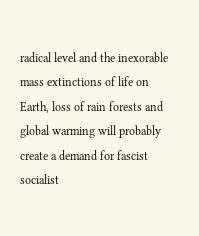radical level and the inexorable mass extinctions of life on Earth, loss of rain forests and global warming will probably create a demand for fascist socialist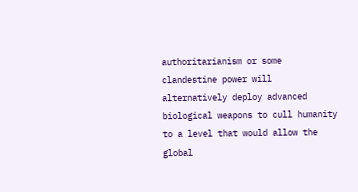authoritarianism or some clandestine power will alternatively deploy advanced biological weapons to cull humanity to a level that would allow the global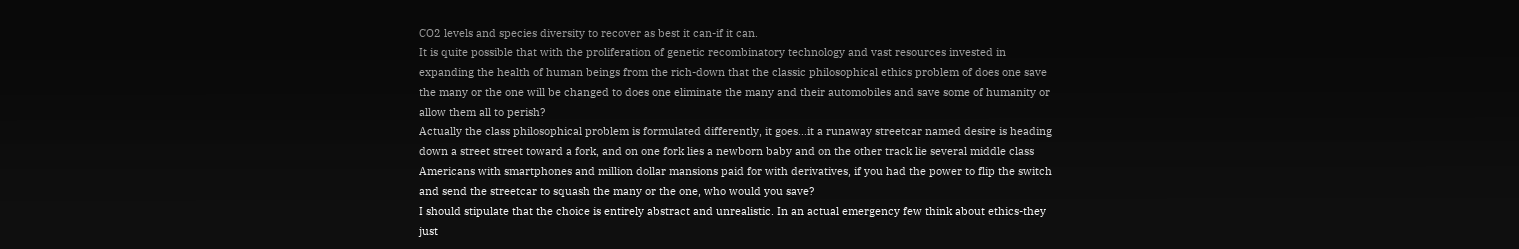CO2 levels and species diversity to recover as best it can-if it can.
It is quite possible that with the proliferation of genetic recombinatory technology and vast resources invested in expanding the health of human beings from the rich-down that the classic philosophical ethics problem of does one save the many or the one will be changed to does one eliminate the many and their automobiles and save some of humanity or allow them all to perish?
Actually the class philosophical problem is formulated differently, it goes…it a runaway streetcar named desire is heading down a street street toward a fork, and on one fork lies a newborn baby and on the other track lie several middle class Americans with smartphones and million dollar mansions paid for with derivatives, if you had the power to flip the switch and send the streetcar to squash the many or the one, who would you save?
I should stipulate that the choice is entirely abstract and unrealistic. In an actual emergency few think about ethics-they just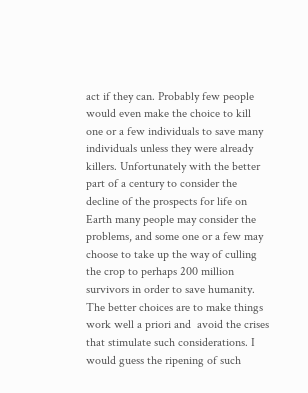act if they can. Probably few people would even make the choice to kill one or a few individuals to save many individuals unless they were already killers. Unfortunately with the better part of a century to consider the decline of the prospects for life on Earth many people may consider the problems, and some one or a few may choose to take up the way of culling the crop to perhaps 200 million survivors in order to save humanity. The better choices are to make things work well a priori and  avoid the crises that stimulate such considerations. I would guess the ripening of such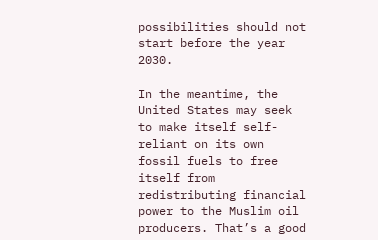possibilities should not start before the year 2030.

In the meantime, the United States may seek to make itself self-reliant on its own fossil fuels to free itself from redistributing financial power to the Muslim oil producers. That’s a good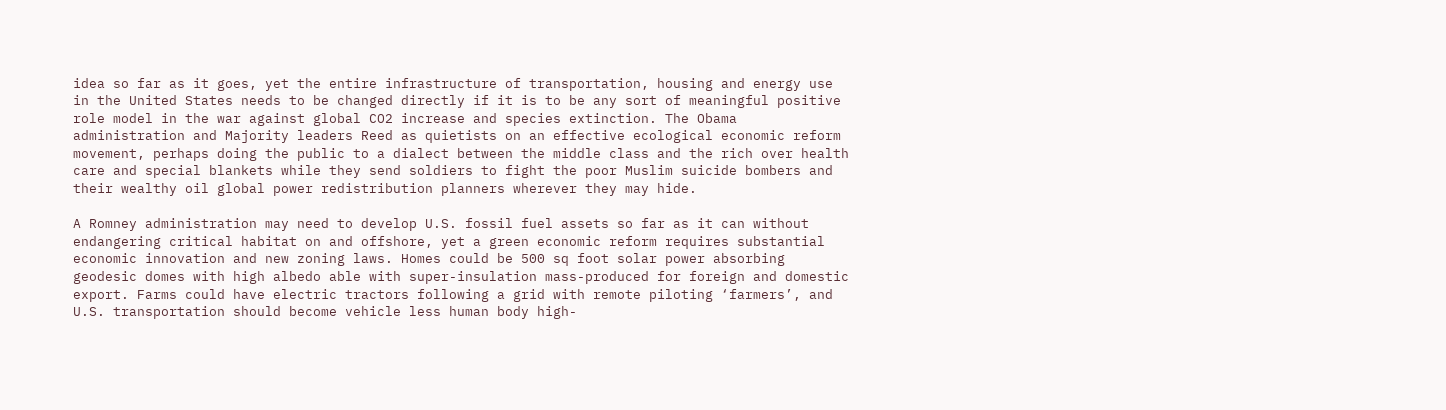idea so far as it goes, yet the entire infrastructure of transportation, housing and energy use in the United States needs to be changed directly if it is to be any sort of meaningful positive role model in the war against global CO2 increase and species extinction. The Obama administration and Majority leaders Reed as quietists on an effective ecological economic reform movement, perhaps doing the public to a dialect between the middle class and the rich over health care and special blankets while they send soldiers to fight the poor Muslim suicide bombers and their wealthy oil global power redistribution planners wherever they may hide.

A Romney administration may need to develop U.S. fossil fuel assets so far as it can without endangering critical habitat on and offshore, yet a green economic reform requires substantial economic innovation and new zoning laws. Homes could be 500 sq foot solar power absorbing geodesic domes with high albedo able with super-insulation mass-produced for foreign and domestic export. Farms could have electric tractors following a grid with remote piloting ‘farmers’, and U.S. transportation should become vehicle less human body high-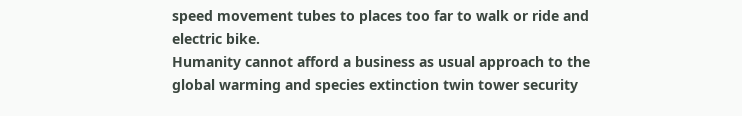speed movement tubes to places too far to walk or ride and electric bike.
Humanity cannot afford a business as usual approach to the global warming and species extinction twin tower security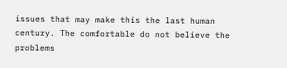issues that may make this the last human century. The comfortable do not believe the problems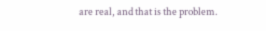are real, and that is the problem.